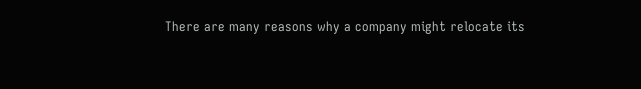There are many reasons why a company might relocate its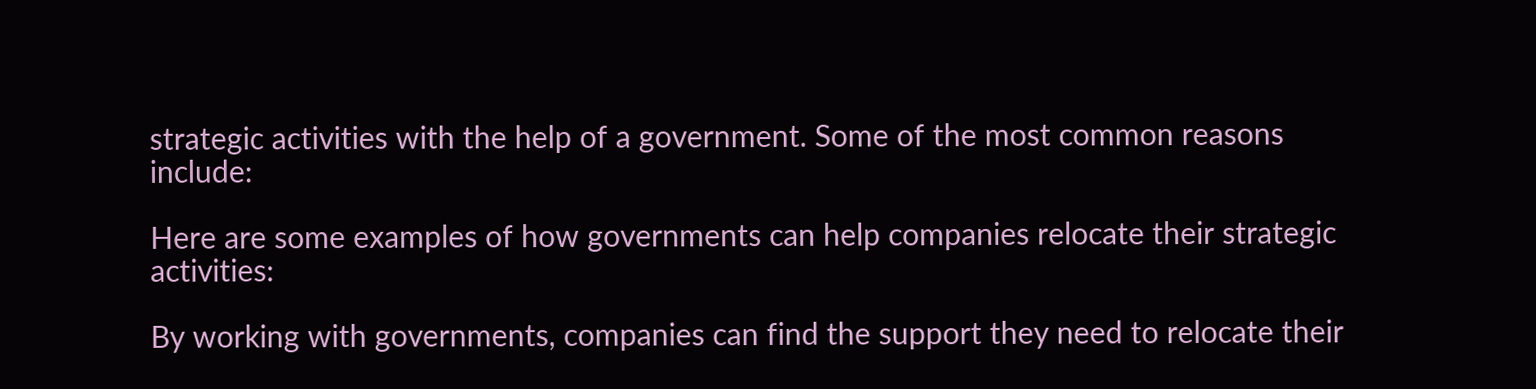strategic activities with the help of a government. Some of the most common reasons include:

Here are some examples of how governments can help companies relocate their strategic activities:

By working with governments, companies can find the support they need to relocate their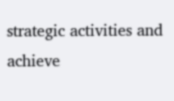strategic activities and achieve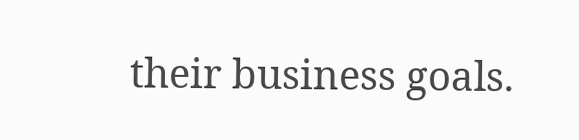their business goals.